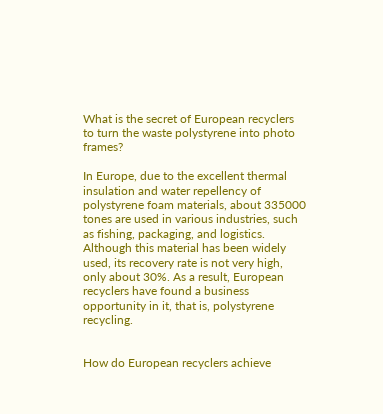What is the secret of European recyclers to turn the waste polystyrene into photo frames?

In Europe, due to the excellent thermal insulation and water repellency of polystyrene foam materials, about 335000 tones are used in various industries, such as fishing, packaging, and logistics. Although this material has been widely used, its recovery rate is not very high, only about 30%. As a result, European recyclers have found a business opportunity in it, that is, polystyrene recycling.


How do European recyclers achieve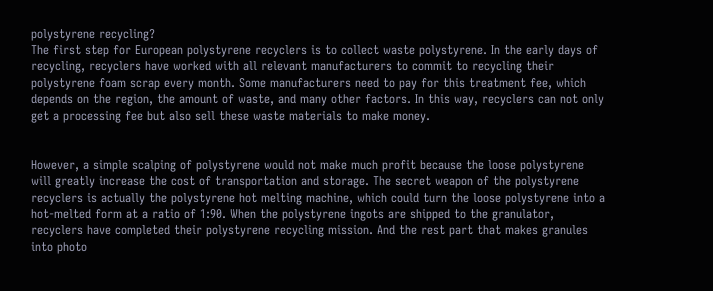polystyrene recycling?
The first step for European polystyrene recyclers is to collect waste polystyrene. In the early days of recycling, recyclers have worked with all relevant manufacturers to commit to recycling their polystyrene foam scrap every month. Some manufacturers need to pay for this treatment fee, which depends on the region, the amount of waste, and many other factors. In this way, recyclers can not only get a processing fee but also sell these waste materials to make money.


However, a simple scalping of polystyrene would not make much profit because the loose polystyrene will greatly increase the cost of transportation and storage. The secret weapon of the polystyrene recyclers is actually the polystyrene hot melting machine, which could turn the loose polystyrene into a hot-melted form at a ratio of 1:90. When the polystyrene ingots are shipped to the granulator, recyclers have completed their polystyrene recycling mission. And the rest part that makes granules into photo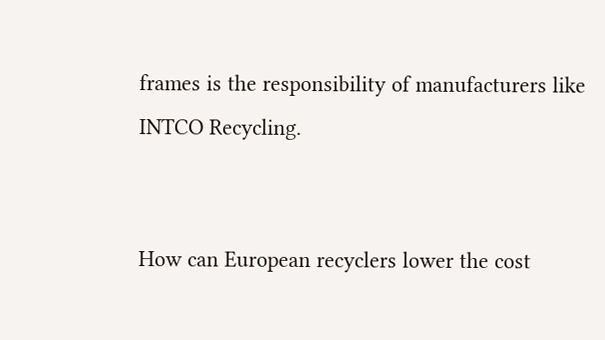frames is the responsibility of manufacturers like INTCO Recycling.


How can European recyclers lower the cost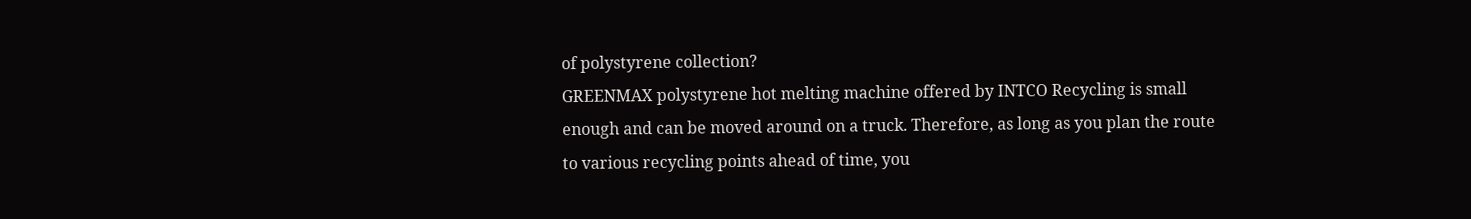of polystyrene collection?
GREENMAX polystyrene hot melting machine offered by INTCO Recycling is small enough and can be moved around on a truck. Therefore, as long as you plan the route to various recycling points ahead of time, you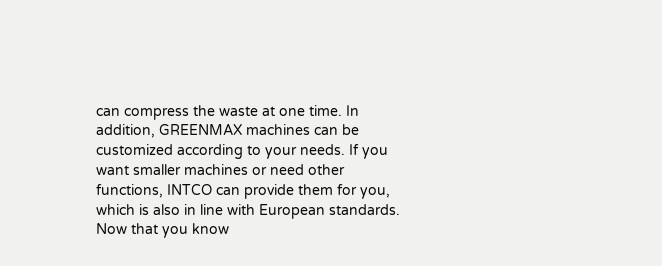can compress the waste at one time. In addition, GREENMAX machines can be customized according to your needs. If you want smaller machines or need other functions, INTCO can provide them for you, which is also in line with European standards.
Now that you know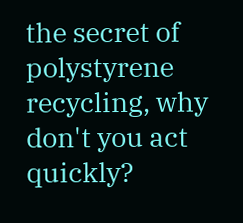the secret of polystyrene recycling, why don't you act quickly?